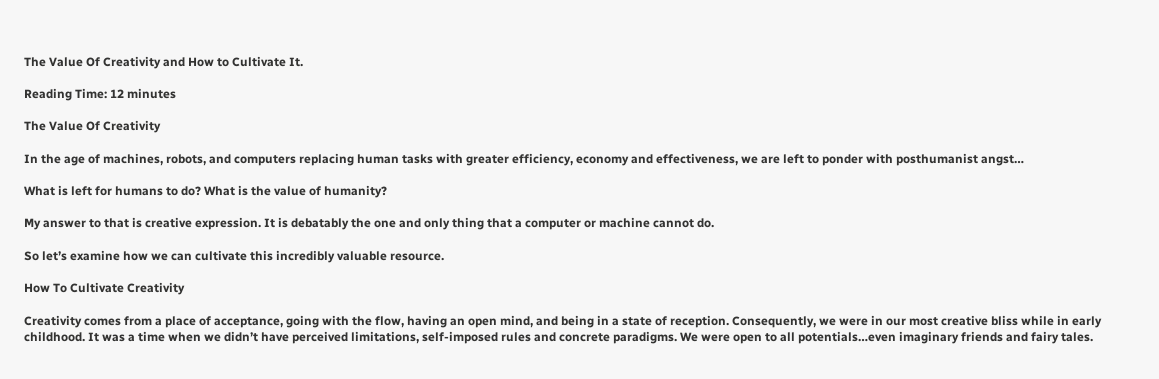The Value Of Creativity and How to Cultivate It.

Reading Time: 12 minutes

The Value Of Creativity

In the age of machines, robots, and computers replacing human tasks with greater efficiency, economy and effectiveness, we are left to ponder with posthumanist angst…

What is left for humans to do? What is the value of humanity?

My answer to that is creative expression. It is debatably the one and only thing that a computer or machine cannot do.

So let’s examine how we can cultivate this incredibly valuable resource.

How To Cultivate Creativity

Creativity comes from a place of acceptance, going with the flow, having an open mind, and being in a state of reception. Consequently, we were in our most creative bliss while in early childhood. It was a time when we didn’t have perceived limitations, self-imposed rules and concrete paradigms. We were open to all potentials…even imaginary friends and fairy tales.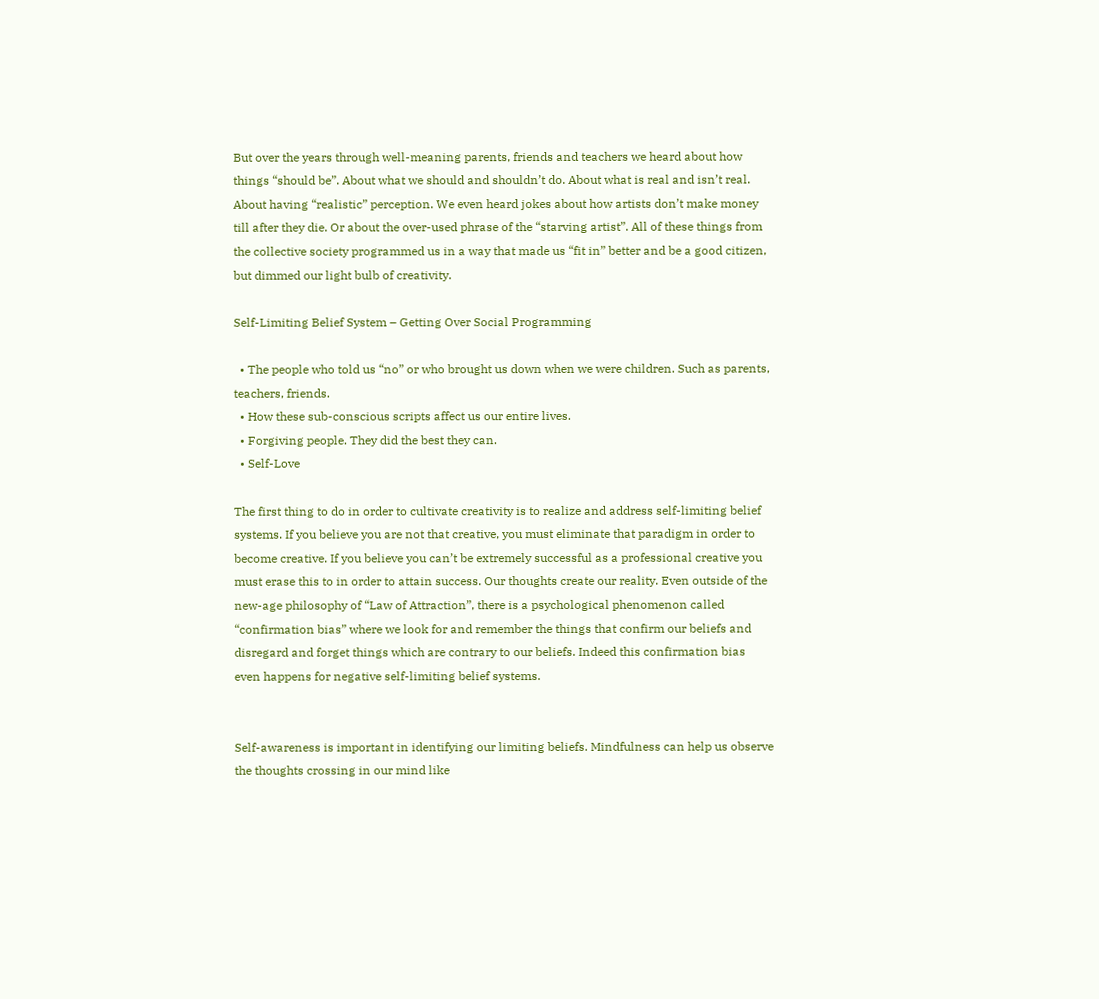But over the years through well-meaning parents, friends and teachers we heard about how things “should be”. About what we should and shouldn’t do. About what is real and isn’t real. About having “realistic” perception. We even heard jokes about how artists don’t make money till after they die. Or about the over-used phrase of the “starving artist”. All of these things from the collective society programmed us in a way that made us “fit in” better and be a good citizen, but dimmed our light bulb of creativity.

Self-Limiting Belief System – Getting Over Social Programming

  • The people who told us “no” or who brought us down when we were children. Such as parents, teachers, friends.
  • How these sub-conscious scripts affect us our entire lives.
  • Forgiving people. They did the best they can.
  • Self-Love

The first thing to do in order to cultivate creativity is to realize and address self-limiting belief systems. If you believe you are not that creative, you must eliminate that paradigm in order to become creative. If you believe you can’t be extremely successful as a professional creative you must erase this to in order to attain success. Our thoughts create our reality. Even outside of the new-age philosophy of “Law of Attraction”, there is a psychological phenomenon called “confirmation bias” where we look for and remember the things that confirm our beliefs and disregard and forget things which are contrary to our beliefs. Indeed this confirmation bias even happens for negative self-limiting belief systems.


Self-awareness is important in identifying our limiting beliefs. Mindfulness can help us observe the thoughts crossing in our mind like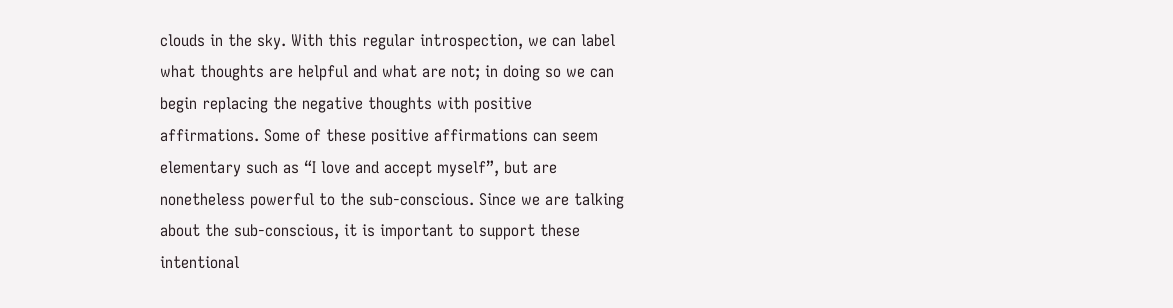clouds in the sky. With this regular introspection, we can label what thoughts are helpful and what are not; in doing so we can begin replacing the negative thoughts with positive affirmations. Some of these positive affirmations can seem elementary such as “I love and accept myself”, but are nonetheless powerful to the sub-conscious. Since we are talking about the sub-conscious, it is important to support these intentional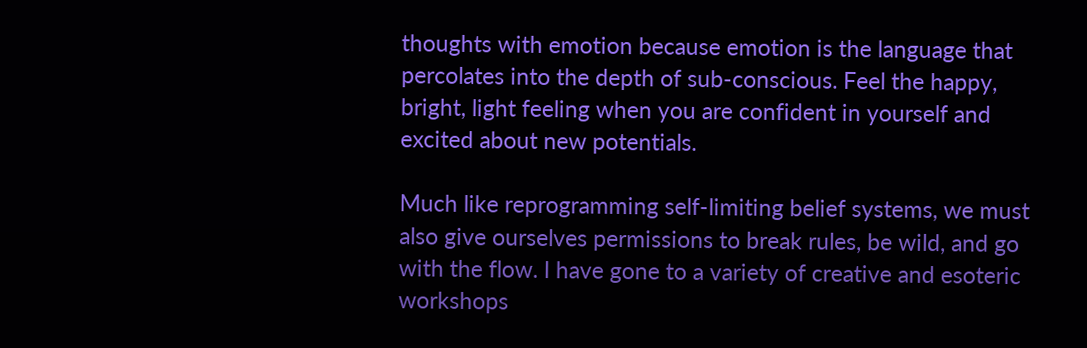thoughts with emotion because emotion is the language that percolates into the depth of sub-conscious. Feel the happy, bright, light feeling when you are confident in yourself and excited about new potentials.

Much like reprogramming self-limiting belief systems, we must also give ourselves permissions to break rules, be wild, and go with the flow. I have gone to a variety of creative and esoteric workshops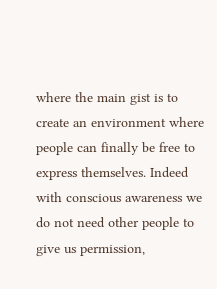where the main gist is to create an environment where people can finally be free to express themselves. Indeed with conscious awareness we do not need other people to give us permission,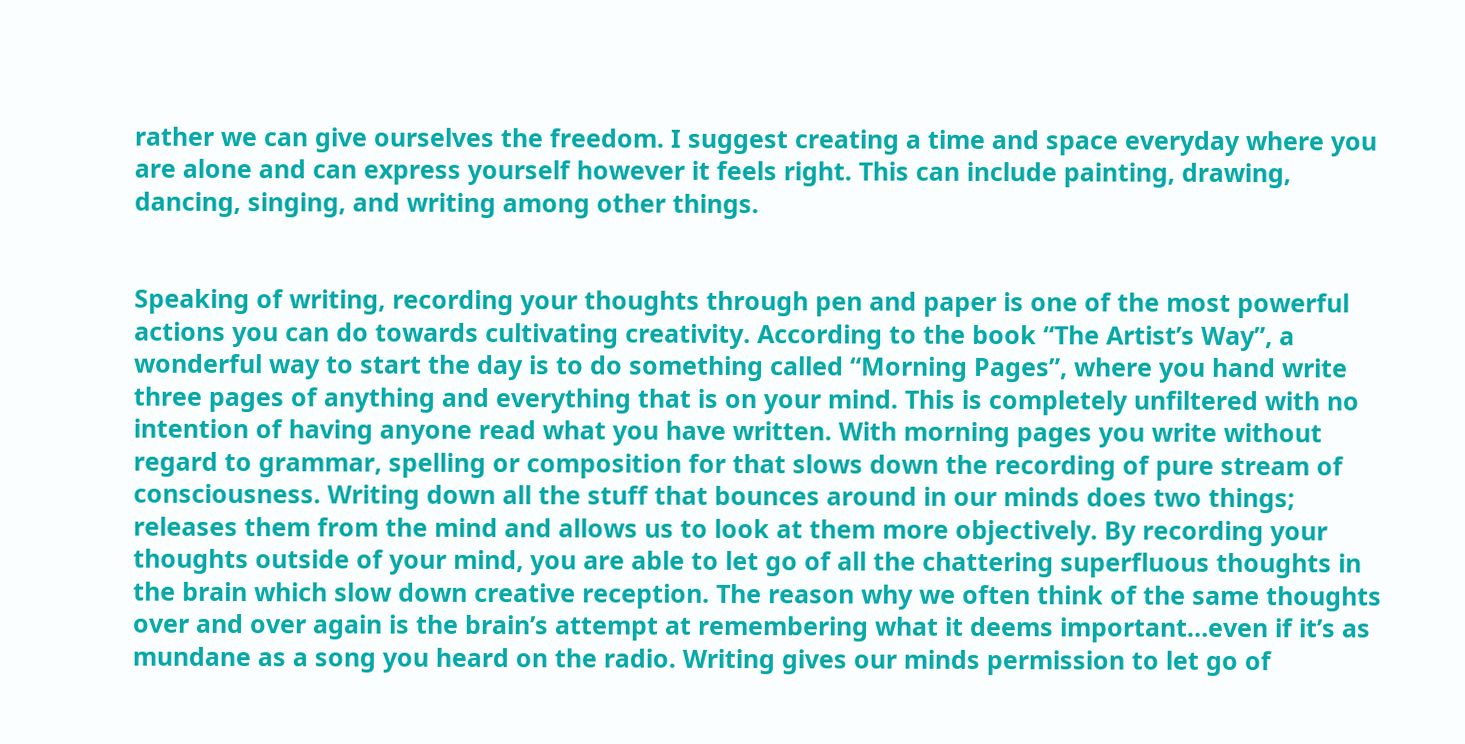rather we can give ourselves the freedom. I suggest creating a time and space everyday where you are alone and can express yourself however it feels right. This can include painting, drawing, dancing, singing, and writing among other things.


Speaking of writing, recording your thoughts through pen and paper is one of the most powerful actions you can do towards cultivating creativity. According to the book “The Artist’s Way”, a wonderful way to start the day is to do something called “Morning Pages”, where you hand write three pages of anything and everything that is on your mind. This is completely unfiltered with no intention of having anyone read what you have written. With morning pages you write without regard to grammar, spelling or composition for that slows down the recording of pure stream of consciousness. Writing down all the stuff that bounces around in our minds does two things; releases them from the mind and allows us to look at them more objectively. By recording your thoughts outside of your mind, you are able to let go of all the chattering superfluous thoughts in the brain which slow down creative reception. The reason why we often think of the same thoughts over and over again is the brain’s attempt at remembering what it deems important…even if it’s as mundane as a song you heard on the radio. Writing gives our minds permission to let go of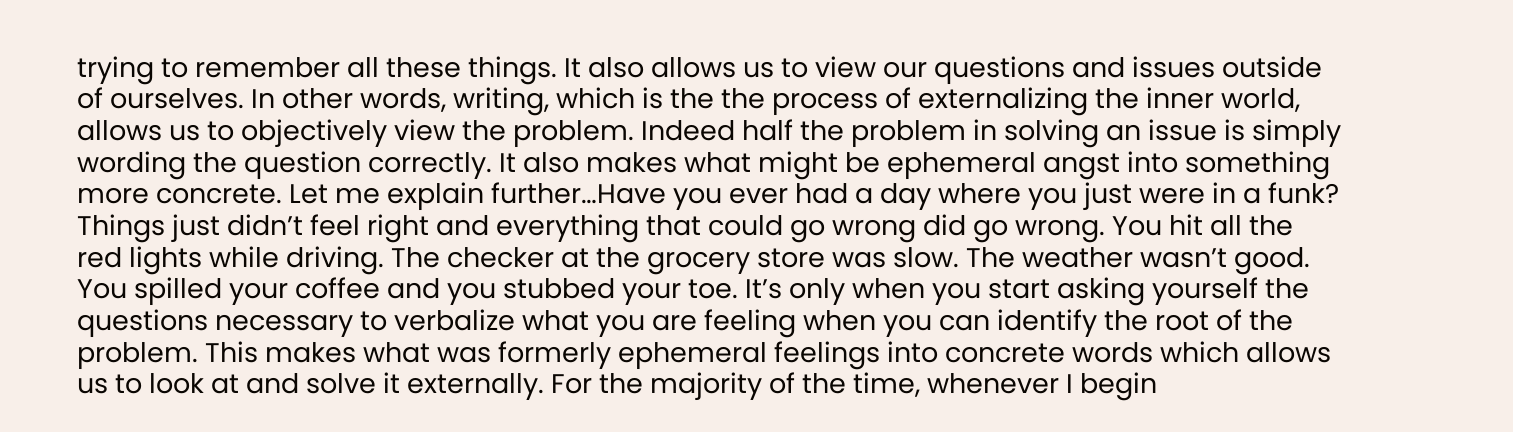trying to remember all these things. It also allows us to view our questions and issues outside of ourselves. In other words, writing, which is the the process of externalizing the inner world, allows us to objectively view the problem. Indeed half the problem in solving an issue is simply wording the question correctly. It also makes what might be ephemeral angst into something more concrete. Let me explain further…Have you ever had a day where you just were in a funk? Things just didn’t feel right and everything that could go wrong did go wrong. You hit all the red lights while driving. The checker at the grocery store was slow. The weather wasn’t good. You spilled your coffee and you stubbed your toe. It’s only when you start asking yourself the questions necessary to verbalize what you are feeling when you can identify the root of the problem. This makes what was formerly ephemeral feelings into concrete words which allows us to look at and solve it externally. For the majority of the time, whenever I begin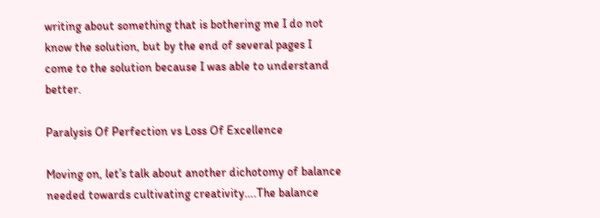writing about something that is bothering me I do not know the solution, but by the end of several pages I come to the solution because I was able to understand better.

Paralysis Of Perfection vs Loss Of Excellence

Moving on, let’s talk about another dichotomy of balance needed towards cultivating creativity….The balance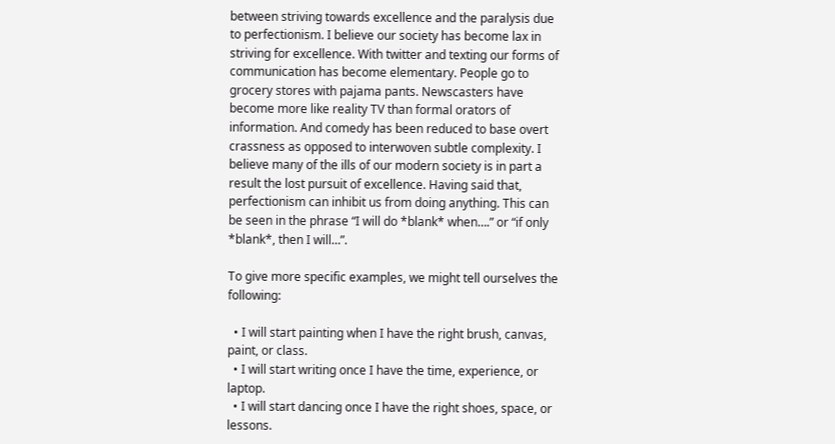between striving towards excellence and the paralysis due to perfectionism. I believe our society has become lax in striving for excellence. With twitter and texting our forms of communication has become elementary. People go to grocery stores with pajama pants. Newscasters have become more like reality TV than formal orators of information. And comedy has been reduced to base overt crassness as opposed to interwoven subtle complexity. I believe many of the ills of our modern society is in part a result the lost pursuit of excellence. Having said that, perfectionism can inhibit us from doing anything. This can be seen in the phrase “I will do *blank* when….” or “if only *blank*, then I will…”.

To give more specific examples, we might tell ourselves the following:

  • I will start painting when I have the right brush, canvas, paint, or class.
  • I will start writing once I have the time, experience, or laptop.
  • I will start dancing once I have the right shoes, space, or lessons.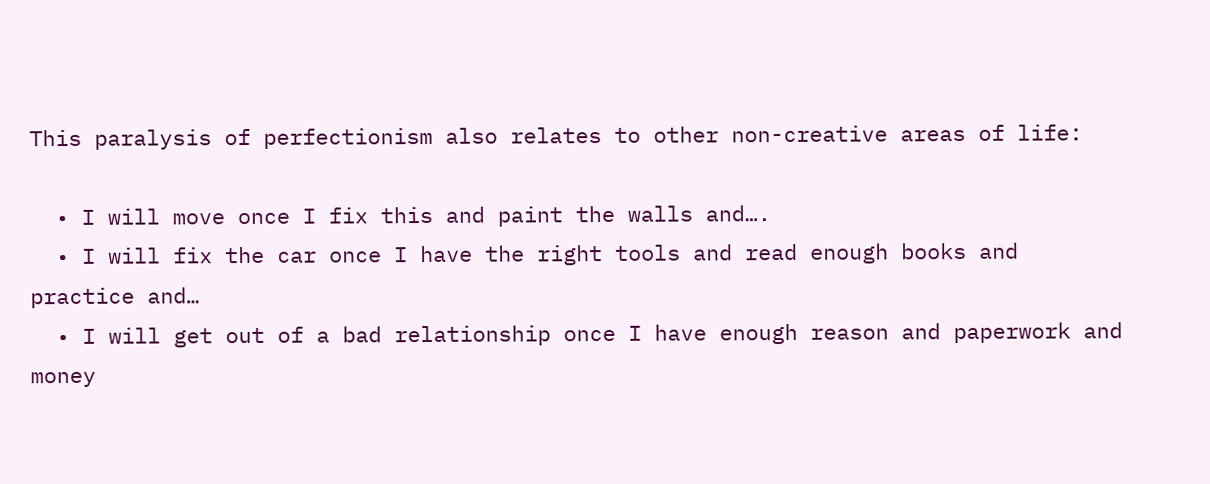This paralysis of perfectionism also relates to other non-creative areas of life:

  • I will move once I fix this and paint the walls and….
  • I will fix the car once I have the right tools and read enough books and practice and…
  • I will get out of a bad relationship once I have enough reason and paperwork and money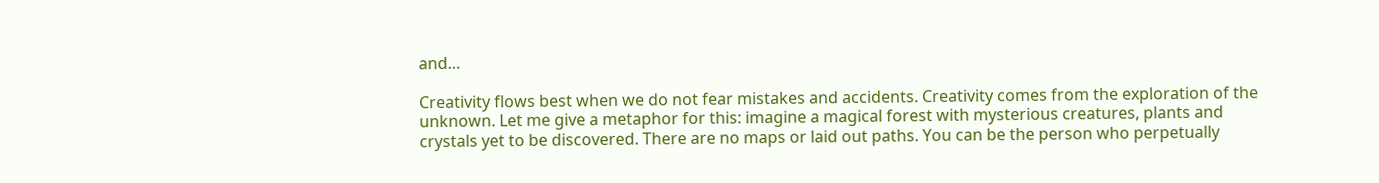and…

Creativity flows best when we do not fear mistakes and accidents. Creativity comes from the exploration of the unknown. Let me give a metaphor for this: imagine a magical forest with mysterious creatures, plants and crystals yet to be discovered. There are no maps or laid out paths. You can be the person who perpetually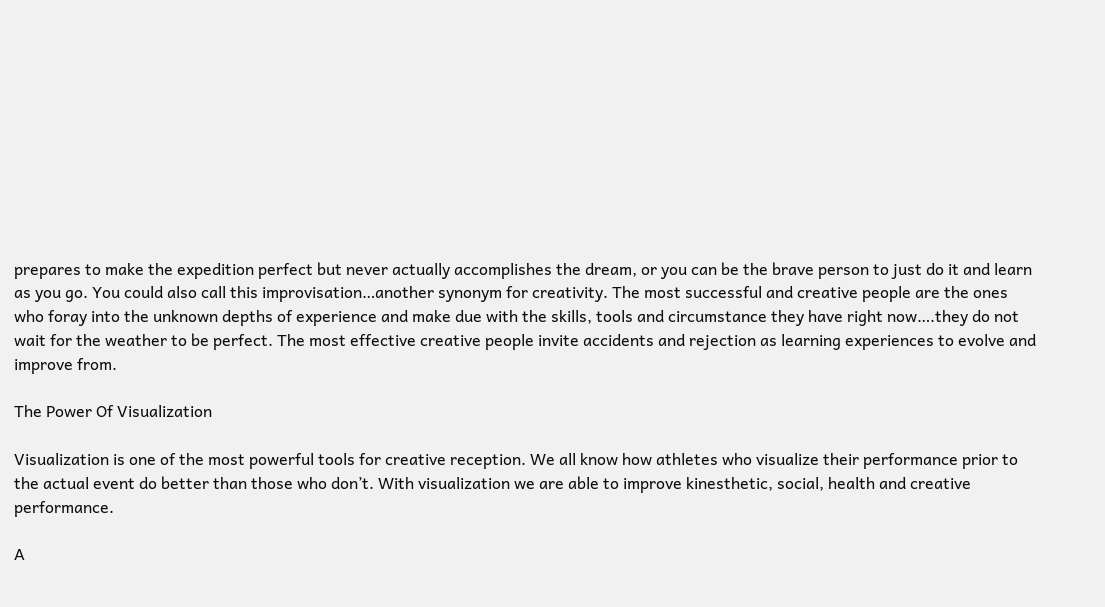prepares to make the expedition perfect but never actually accomplishes the dream, or you can be the brave person to just do it and learn as you go. You could also call this improvisation…another synonym for creativity. The most successful and creative people are the ones who foray into the unknown depths of experience and make due with the skills, tools and circumstance they have right now….they do not wait for the weather to be perfect. The most effective creative people invite accidents and rejection as learning experiences to evolve and improve from.

The Power Of Visualization

Visualization is one of the most powerful tools for creative reception. We all know how athletes who visualize their performance prior to the actual event do better than those who don’t. With visualization we are able to improve kinesthetic, social, health and creative performance.

A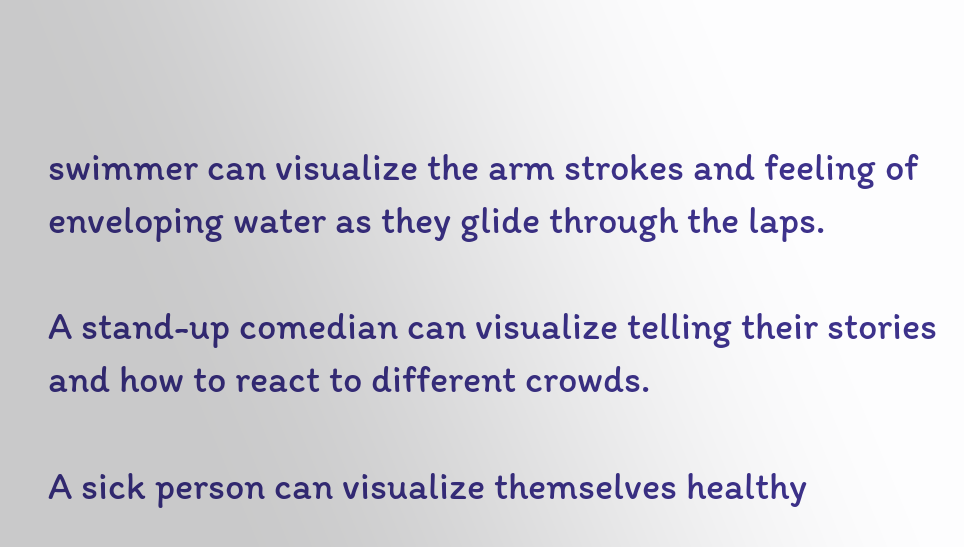swimmer can visualize the arm strokes and feeling of enveloping water as they glide through the laps.

A stand-up comedian can visualize telling their stories and how to react to different crowds.

A sick person can visualize themselves healthy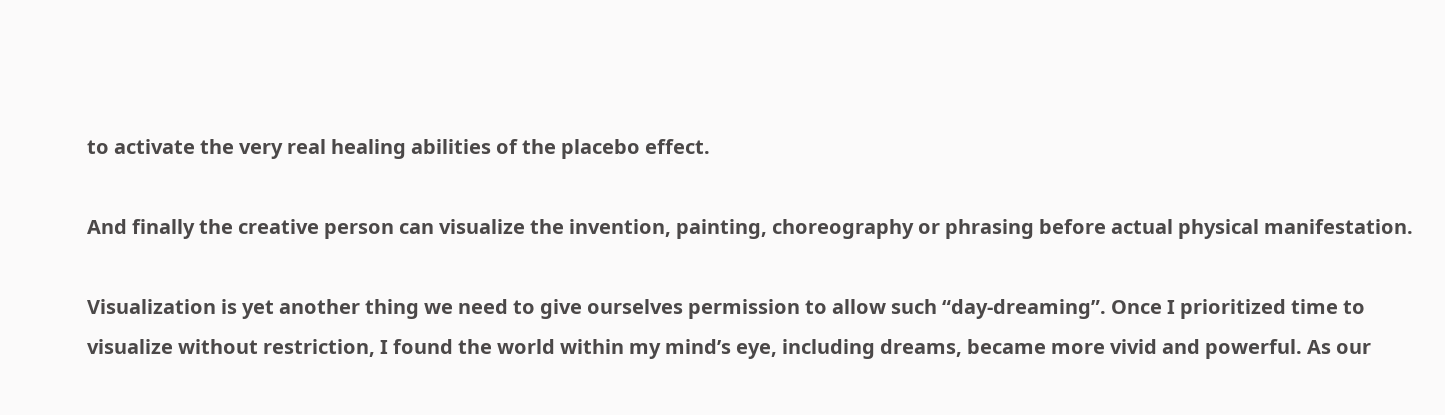to activate the very real healing abilities of the placebo effect.

And finally the creative person can visualize the invention, painting, choreography or phrasing before actual physical manifestation.

Visualization is yet another thing we need to give ourselves permission to allow such “day-dreaming”. Once I prioritized time to visualize without restriction, I found the world within my mind’s eye, including dreams, became more vivid and powerful. As our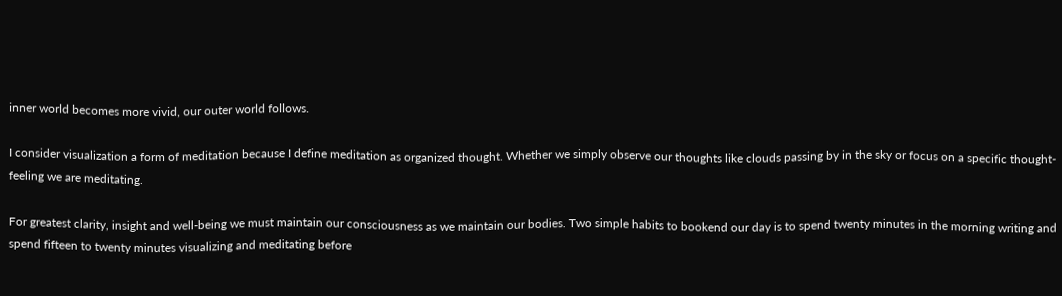inner world becomes more vivid, our outer world follows.

I consider visualization a form of meditation because I define meditation as organized thought. Whether we simply observe our thoughts like clouds passing by in the sky or focus on a specific thought-feeling we are meditating.

For greatest clarity, insight and well-being we must maintain our consciousness as we maintain our bodies. Two simple habits to bookend our day is to spend twenty minutes in the morning writing and spend fifteen to twenty minutes visualizing and meditating before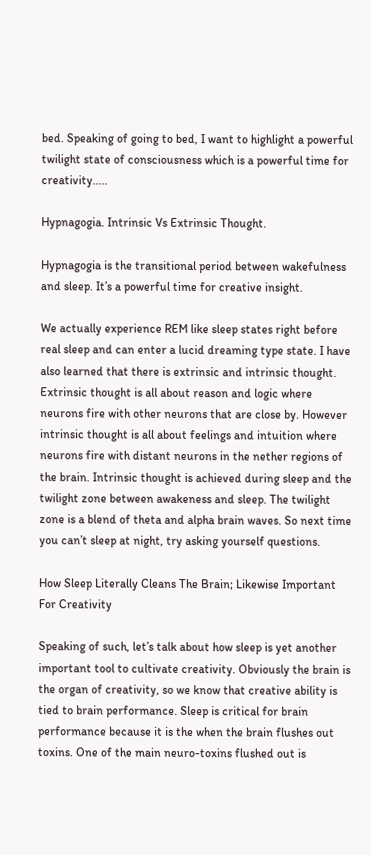bed. Speaking of going to bed, I want to highlight a powerful twilight state of consciousness which is a powerful time for creativity…..

Hypnagogia. Intrinsic Vs Extrinsic Thought.

Hypnagogia is the transitional period between wakefulness and sleep. It’s a powerful time for creative insight.

We actually experience REM like sleep states right before real sleep and can enter a lucid dreaming type state. I have also learned that there is extrinsic and intrinsic thought. Extrinsic thought is all about reason and logic where neurons fire with other neurons that are close by. However intrinsic thought is all about feelings and intuition where neurons fire with distant neurons in the nether regions of the brain. Intrinsic thought is achieved during sleep and the twilight zone between awakeness and sleep. The twilight zone is a blend of theta and alpha brain waves. So next time you can’t sleep at night, try asking yourself questions.

How Sleep Literally Cleans The Brain; Likewise Important For Creativity

Speaking of such, let’s talk about how sleep is yet another important tool to cultivate creativity. Obviously the brain is the organ of creativity, so we know that creative ability is tied to brain performance. Sleep is critical for brain performance because it is the when the brain flushes out toxins. One of the main neuro-toxins flushed out is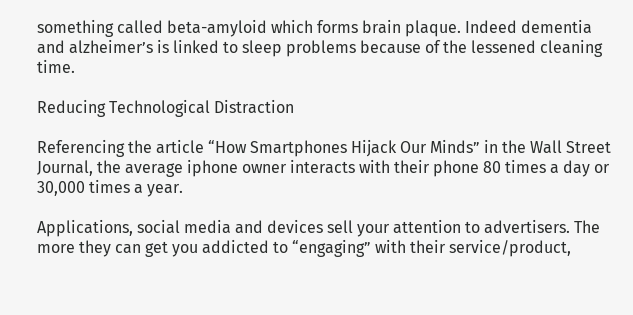something called beta-amyloid which forms brain plaque. Indeed dementia and alzheimer’s is linked to sleep problems because of the lessened cleaning time.

Reducing Technological Distraction

Referencing the article “How Smartphones Hijack Our Minds” in the Wall Street Journal, the average iphone owner interacts with their phone 80 times a day or 30,000 times a year.

Applications, social media and devices sell your attention to advertisers. The more they can get you addicted to “engaging” with their service/product,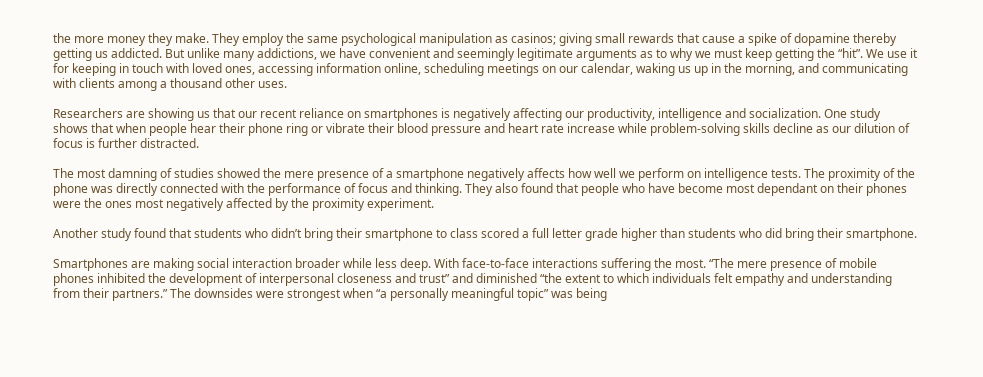the more money they make. They employ the same psychological manipulation as casinos; giving small rewards that cause a spike of dopamine thereby getting us addicted. But unlike many addictions, we have convenient and seemingly legitimate arguments as to why we must keep getting the “hit”. We use it for keeping in touch with loved ones, accessing information online, scheduling meetings on our calendar, waking us up in the morning, and communicating with clients among a thousand other uses.

Researchers are showing us that our recent reliance on smartphones is negatively affecting our productivity, intelligence and socialization. One study shows that when people hear their phone ring or vibrate their blood pressure and heart rate increase while problem-solving skills decline as our dilution of focus is further distracted.

The most damning of studies showed the mere presence of a smartphone negatively affects how well we perform on intelligence tests. The proximity of the phone was directly connected with the performance of focus and thinking. They also found that people who have become most dependant on their phones were the ones most negatively affected by the proximity experiment.

Another study found that students who didn’t bring their smartphone to class scored a full letter grade higher than students who did bring their smartphone.

Smartphones are making social interaction broader while less deep. With face-to-face interactions suffering the most. “The mere presence of mobile phones inhibited the development of interpersonal closeness and trust” and diminished “the extent to which individuals felt empathy and understanding from their partners.” The downsides were strongest when “a personally meaningful topic” was being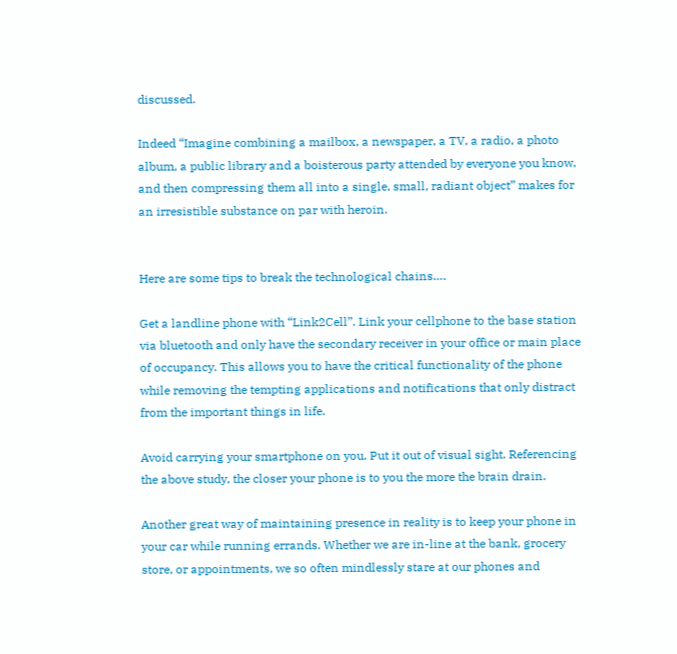discussed.

Indeed “Imagine combining a mailbox, a newspaper, a TV, a radio, a photo album, a public library and a boisterous party attended by everyone you know, and then compressing them all into a single, small, radiant object” makes for an irresistible substance on par with heroin.


Here are some tips to break the technological chains….

Get a landline phone with “Link2Cell”. Link your cellphone to the base station via bluetooth and only have the secondary receiver in your office or main place of occupancy. This allows you to have the critical functionality of the phone while removing the tempting applications and notifications that only distract from the important things in life.

Avoid carrying your smartphone on you. Put it out of visual sight. Referencing the above study, the closer your phone is to you the more the brain drain.

Another great way of maintaining presence in reality is to keep your phone in your car while running errands. Whether we are in-line at the bank, grocery store, or appointments, we so often mindlessly stare at our phones and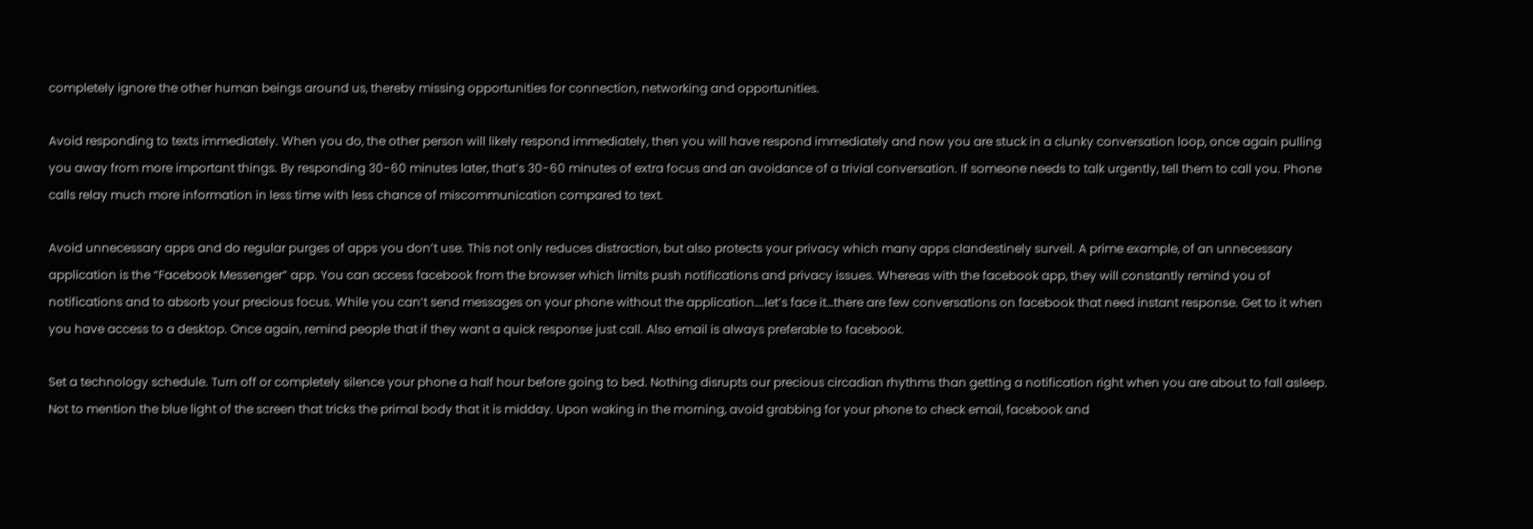completely ignore the other human beings around us, thereby missing opportunities for connection, networking and opportunities.

Avoid responding to texts immediately. When you do, the other person will likely respond immediately, then you will have respond immediately and now you are stuck in a clunky conversation loop, once again pulling you away from more important things. By responding 30-60 minutes later, that’s 30-60 minutes of extra focus and an avoidance of a trivial conversation. If someone needs to talk urgently, tell them to call you. Phone calls relay much more information in less time with less chance of miscommunication compared to text.

Avoid unnecessary apps and do regular purges of apps you don’t use. This not only reduces distraction, but also protects your privacy which many apps clandestinely surveil. A prime example, of an unnecessary application is the “Facebook Messenger” app. You can access facebook from the browser which limits push notifications and privacy issues. Whereas with the facebook app, they will constantly remind you of notifications and to absorb your precious focus. While you can’t send messages on your phone without the application….let’s face it…there are few conversations on facebook that need instant response. Get to it when you have access to a desktop. Once again, remind people that if they want a quick response just call. Also email is always preferable to facebook.

Set a technology schedule. Turn off or completely silence your phone a half hour before going to bed. Nothing disrupts our precious circadian rhythms than getting a notification right when you are about to fall asleep. Not to mention the blue light of the screen that tricks the primal body that it is midday. Upon waking in the morning, avoid grabbing for your phone to check email, facebook and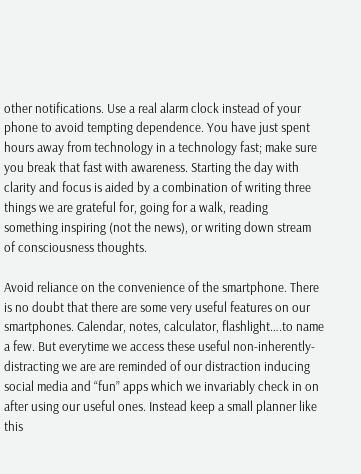other notifications. Use a real alarm clock instead of your phone to avoid tempting dependence. You have just spent hours away from technology in a technology fast; make sure you break that fast with awareness. Starting the day with clarity and focus is aided by a combination of writing three things we are grateful for, going for a walk, reading something inspiring (not the news), or writing down stream of consciousness thoughts.

Avoid reliance on the convenience of the smartphone. There is no doubt that there are some very useful features on our smartphones. Calendar, notes, calculator, flashlight….to name a few. But everytime we access these useful non-inherently-distracting we are are reminded of our distraction inducing social media and “fun” apps which we invariably check in on after using our useful ones. Instead keep a small planner like this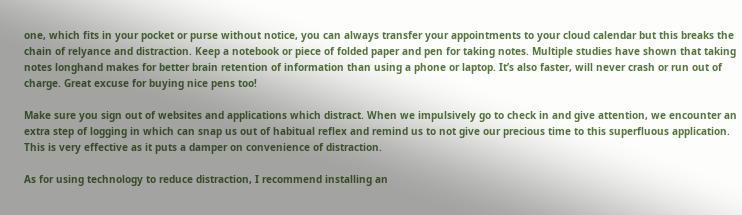one, which fits in your pocket or purse without notice, you can always transfer your appointments to your cloud calendar but this breaks the chain of relyance and distraction. Keep a notebook or piece of folded paper and pen for taking notes. Multiple studies have shown that taking notes longhand makes for better brain retention of information than using a phone or laptop. It’s also faster, will never crash or run out of charge. Great excuse for buying nice pens too!

Make sure you sign out of websites and applications which distract. When we impulsively go to check in and give attention, we encounter an extra step of logging in which can snap us out of habitual reflex and remind us to not give our precious time to this superfluous application. This is very effective as it puts a damper on convenience of distraction.

As for using technology to reduce distraction, I recommend installing an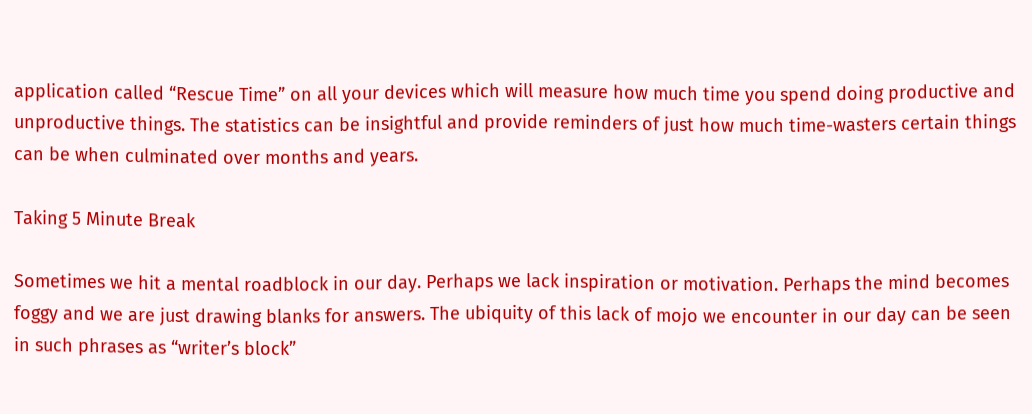application called “Rescue Time” on all your devices which will measure how much time you spend doing productive and unproductive things. The statistics can be insightful and provide reminders of just how much time-wasters certain things can be when culminated over months and years.

Taking 5 Minute Break

Sometimes we hit a mental roadblock in our day. Perhaps we lack inspiration or motivation. Perhaps the mind becomes foggy and we are just drawing blanks for answers. The ubiquity of this lack of mojo we encounter in our day can be seen in such phrases as “writer’s block”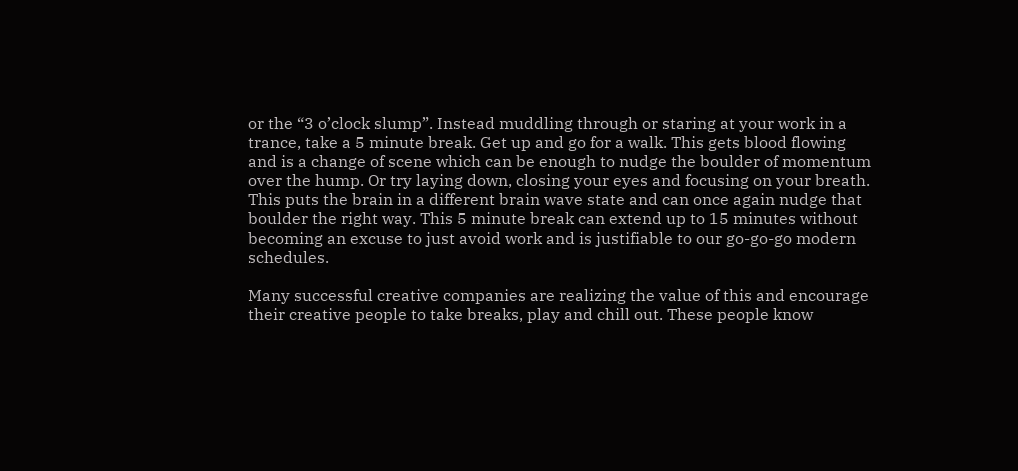or the “3 o’clock slump”. Instead muddling through or staring at your work in a trance, take a 5 minute break. Get up and go for a walk. This gets blood flowing and is a change of scene which can be enough to nudge the boulder of momentum over the hump. Or try laying down, closing your eyes and focusing on your breath. This puts the brain in a different brain wave state and can once again nudge that boulder the right way. This 5 minute break can extend up to 15 minutes without becoming an excuse to just avoid work and is justifiable to our go-go-go modern schedules.

Many successful creative companies are realizing the value of this and encourage their creative people to take breaks, play and chill out. These people know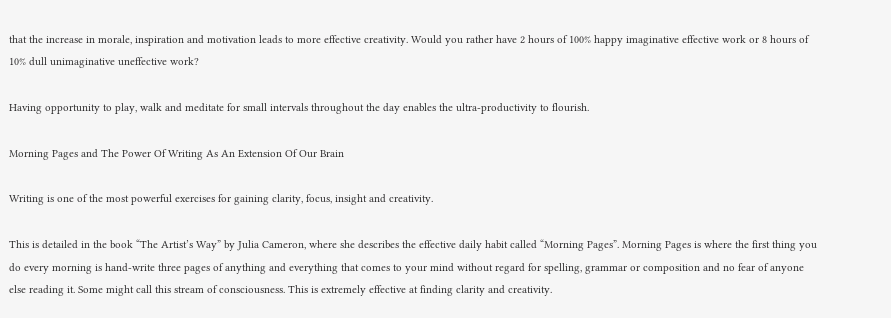that the increase in morale, inspiration and motivation leads to more effective creativity. Would you rather have 2 hours of 100% happy imaginative effective work or 8 hours of 10% dull unimaginative uneffective work?

Having opportunity to play, walk and meditate for small intervals throughout the day enables the ultra-productivity to flourish.

Morning Pages and The Power Of Writing As An Extension Of Our Brain

Writing is one of the most powerful exercises for gaining clarity, focus, insight and creativity.

This is detailed in the book “The Artist’s Way” by Julia Cameron, where she describes the effective daily habit called “Morning Pages”. Morning Pages is where the first thing you do every morning is hand-write three pages of anything and everything that comes to your mind without regard for spelling, grammar or composition and no fear of anyone else reading it. Some might call this stream of consciousness. This is extremely effective at finding clarity and creativity.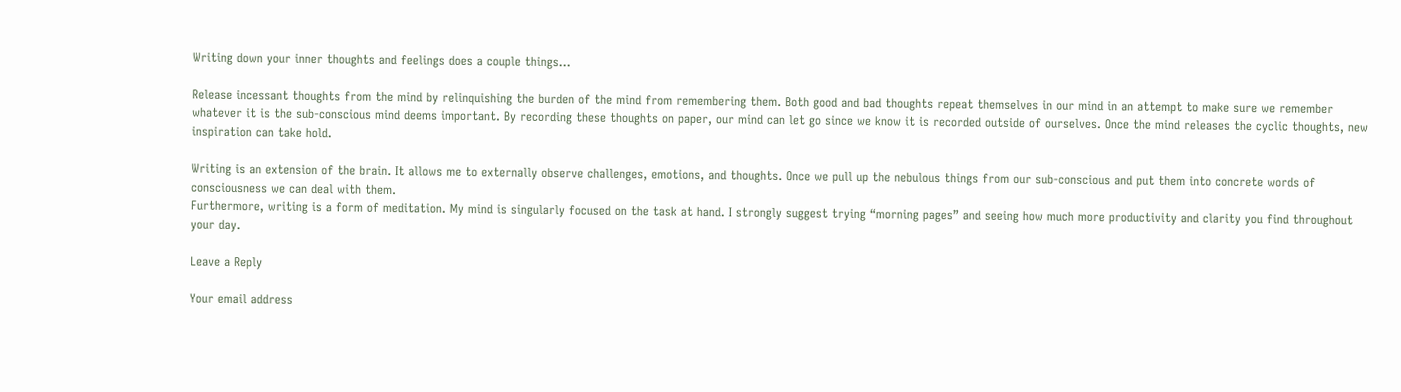Writing down your inner thoughts and feelings does a couple things…

Release incessant thoughts from the mind by relinquishing the burden of the mind from remembering them. Both good and bad thoughts repeat themselves in our mind in an attempt to make sure we remember whatever it is the sub-conscious mind deems important. By recording these thoughts on paper, our mind can let go since we know it is recorded outside of ourselves. Once the mind releases the cyclic thoughts, new inspiration can take hold.

Writing is an extension of the brain. It allows me to externally observe challenges, emotions, and thoughts. Once we pull up the nebulous things from our sub-conscious and put them into concrete words of consciousness we can deal with them.
Furthermore, writing is a form of meditation. My mind is singularly focused on the task at hand. I strongly suggest trying “morning pages” and seeing how much more productivity and clarity you find throughout your day.

Leave a Reply

Your email address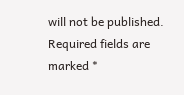will not be published. Required fields are marked *